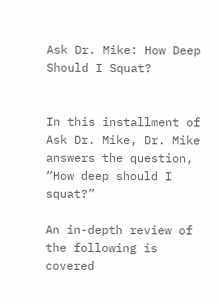Ask Dr. Mike: How Deep Should I Squat?


In this installment of Ask Dr. Mike, Dr. Mike answers the question, “How deep should I squat?”

An in-depth review of the following is covered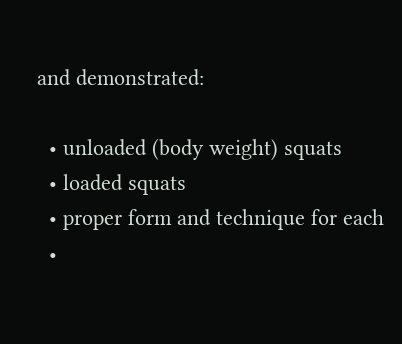and demonstrated:

  • unloaded (body weight) squats
  • loaded squats
  • proper form and technique for each
  •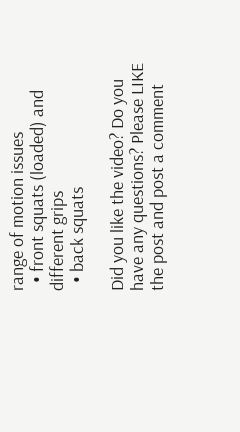range of motion issues
  • front squats (loaded) and different grips
  • back squats

Did you like the video? Do you have any questions? Please LIKE the post and post a comment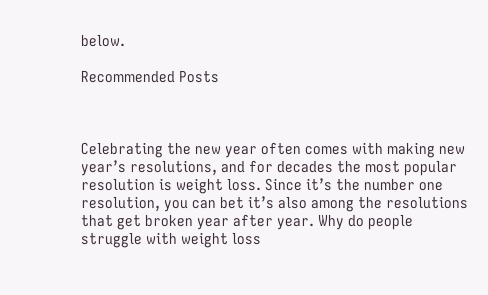below.

Recommended Posts



Celebrating the new year often comes with making new year’s resolutions, and for decades the most popular resolution is weight loss. Since it’s the number one resolution, you can bet it’s also among the resolutions that get broken year after year. Why do people struggle with weight loss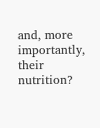and, more importantly, their nutrition?